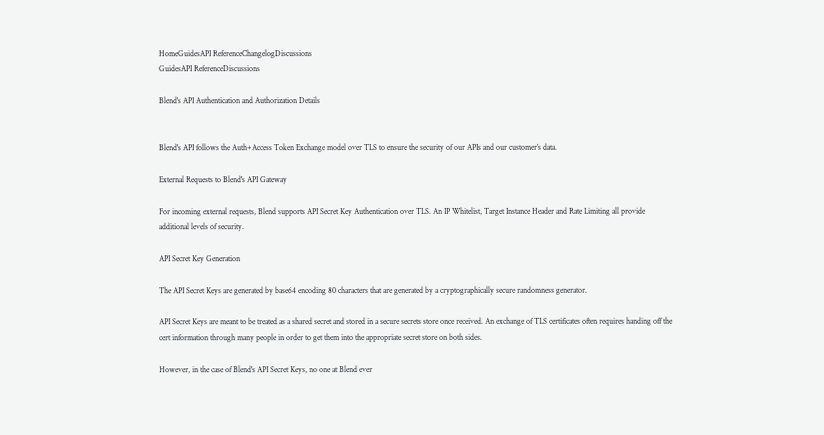HomeGuidesAPI ReferenceChangelogDiscussions
GuidesAPI ReferenceDiscussions

Blend's API Authentication and Authorization Details


Blend's API follows the Auth+Access Token Exchange model over TLS to ensure the security of our APIs and our customer’s data.

External Requests to Blend's API Gateway

For incoming external requests, Blend supports API Secret Key Authentication over TLS. An IP Whitelist, Target Instance Header and Rate Limiting all provide additional levels of security.

API Secret Key Generation

The API Secret Keys are generated by base64 encoding 80 characters that are generated by a cryptographically secure randomness generator.

API Secret Keys are meant to be treated as a shared secret and stored in a secure secrets store once received. An exchange of TLS certificates often requires handing off the cert information through many people in order to get them into the appropriate secret store on both sides.

However, in the case of Blend's API Secret Keys, no one at Blend ever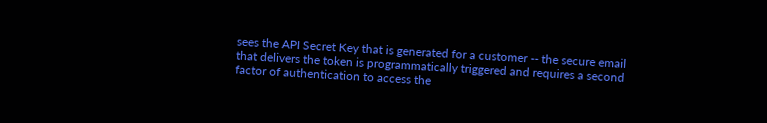sees the API Secret Key that is generated for a customer -- the secure email that delivers the token is programmatically triggered and requires a second factor of authentication to access the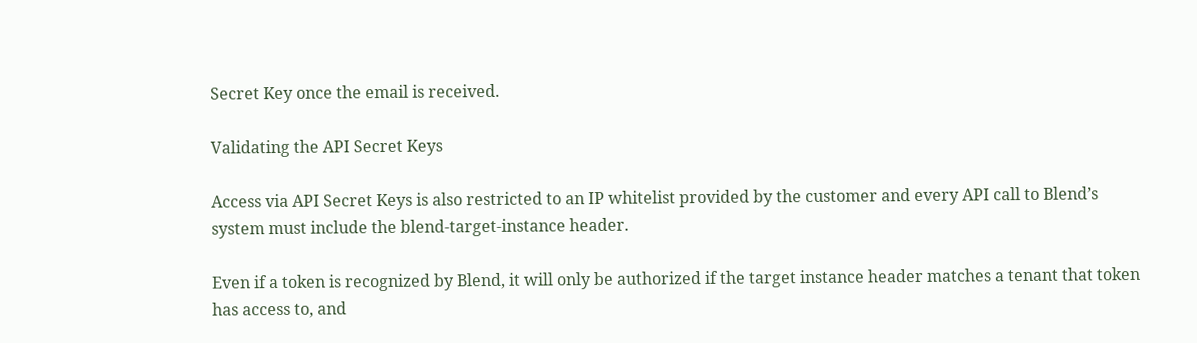Secret Key once the email is received.

Validating the API Secret Keys

Access via API Secret Keys is also restricted to an IP whitelist provided by the customer and every API call to Blend’s system must include the blend-target-instance header.

Even if a token is recognized by Blend, it will only be authorized if the target instance header matches a tenant that token has access to, and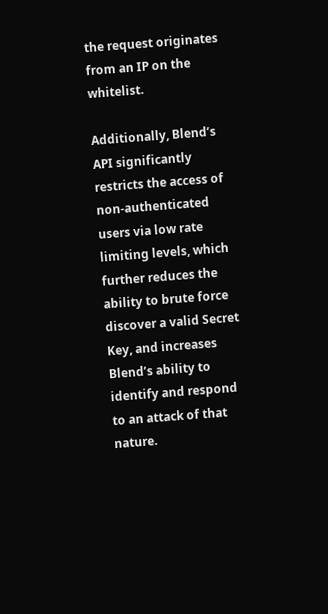the request originates from an IP on the whitelist.

Additionally, Blend’s API significantly restricts the access of non-authenticated users via low rate limiting levels, which further reduces the ability to brute force discover a valid Secret Key, and increases Blend’s ability to identify and respond to an attack of that nature.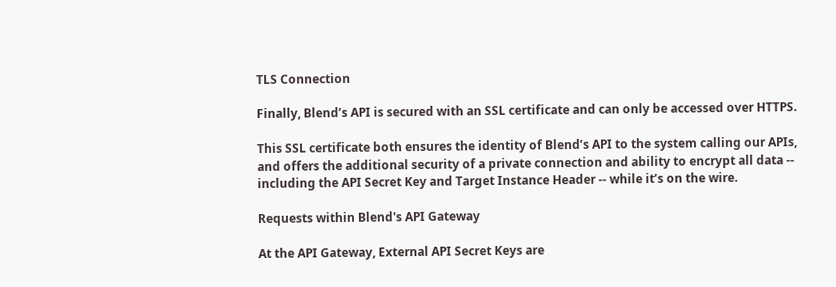TLS Connection

Finally, Blend’s API is secured with an SSL certificate and can only be accessed over HTTPS.

This SSL certificate both ensures the identity of Blend’s API to the system calling our APIs, and offers the additional security of a private connection and ability to encrypt all data -- including the API Secret Key and Target Instance Header -- while it’s on the wire.

Requests within Blend's API Gateway

At the API Gateway, External API Secret Keys are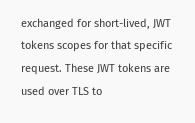exchanged for short-lived, JWT tokens scopes for that specific request. These JWT tokens are used over TLS to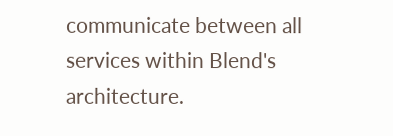communicate between all services within Blend's architecture.